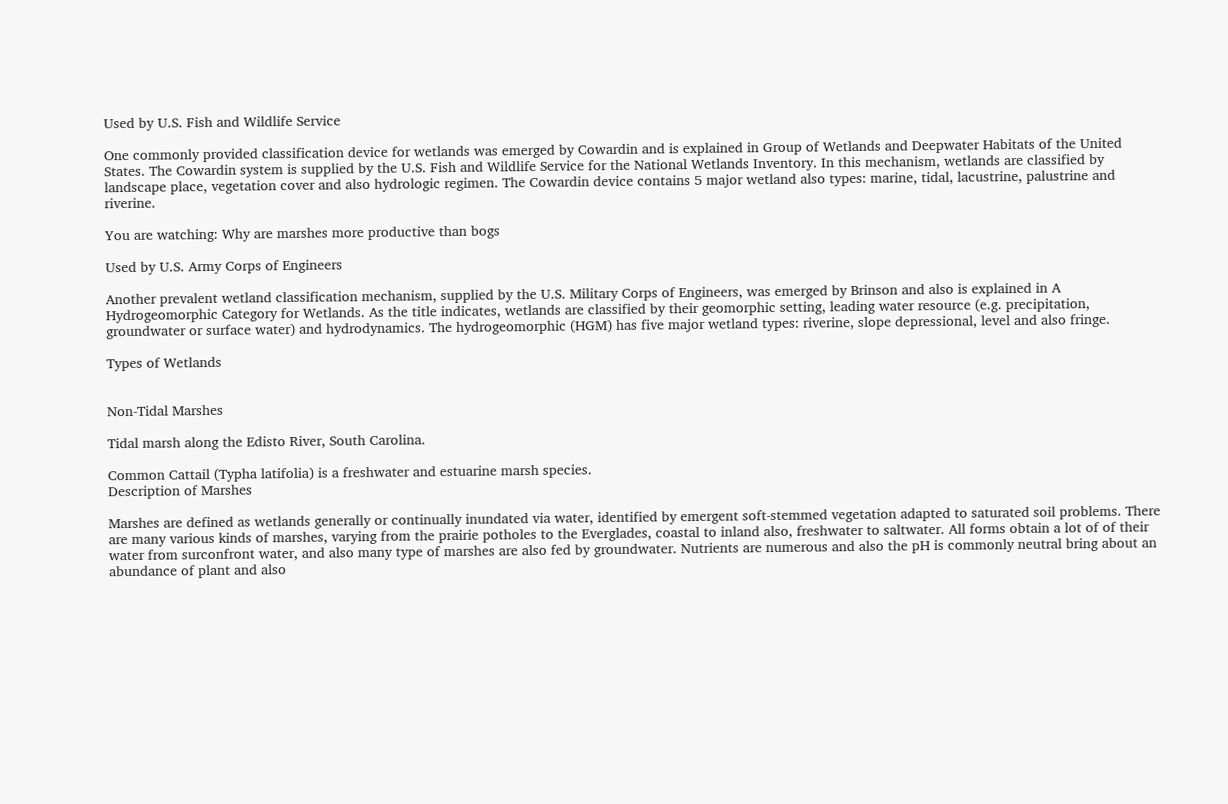Used by U.S. Fish and Wildlife Service

One commonly provided classification device for wetlands was emerged by Cowardin and is explained in Group of Wetlands and Deepwater Habitats of the United States. The Cowardin system is supplied by the U.S. Fish and Wildlife Service for the National Wetlands Inventory. In this mechanism, wetlands are classified by landscape place, vegetation cover and also hydrologic regimen. The Cowardin device contains 5 major wetland also types: marine, tidal, lacustrine, palustrine and riverine.

You are watching: Why are marshes more productive than bogs

Used by U.S. Army Corps of Engineers

Another prevalent wetland classification mechanism, supplied by the U.S. Military Corps of Engineers, was emerged by Brinson and also is explained in A Hydrogeomorphic Category for Wetlands. As the title indicates, wetlands are classified by their geomorphic setting, leading water resource (e.g. precipitation, groundwater or surface water) and hydrodynamics. The hydrogeomorphic (HGM) has five major wetland types: riverine, slope depressional, level and also fringe.

Types of Wetlands


Non-Tidal Marshes

Tidal marsh along the Edisto River, South Carolina.

Common Cattail (Typha latifolia) is a freshwater and estuarine marsh species.
Description of Marshes

Marshes are defined as wetlands generally or continually inundated via water, identified by emergent soft-stemmed vegetation adapted to saturated soil problems. There are many various kinds of marshes, varying from the prairie potholes to the Everglades, coastal to inland also, freshwater to saltwater. All forms obtain a lot of of their water from surconfront water, and also many type of marshes are also fed by groundwater. Nutrients are numerous and also the pH is commonly neutral bring about an abundance of plant and also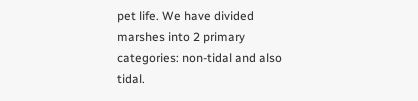pet life. We have divided marshes into 2 primary categories: non-tidal and also tidal.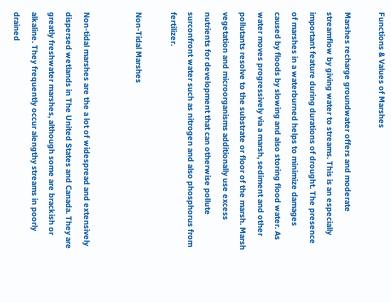Functions & Values of Marshes

Marshes recharge groundwater offers and moderate streamflow by giving water to streams. This is an especially important feature during durations of drought. The presence of marshes in a waterburned helps to minimize damages caused by floods by slowing and also storing flood water. As water moves progressively via a marsh, sediment and other pollutants resolve to the substrate or floor of the marsh. Marsh vegetation and microorganisms additionally use excess nutrients for development that can otherwise pollute surconfront water such as nitrogen and also phosphorus from fertilizer.

Non-Tidal Marshes


Non-tidal marshes are the a lot of widespread and extensively dispersed wetlands in The United States and Canada. They are greatly freshwater marshes, although some are brackish or alkaline. They frequently occur alengthy streams in poorly drained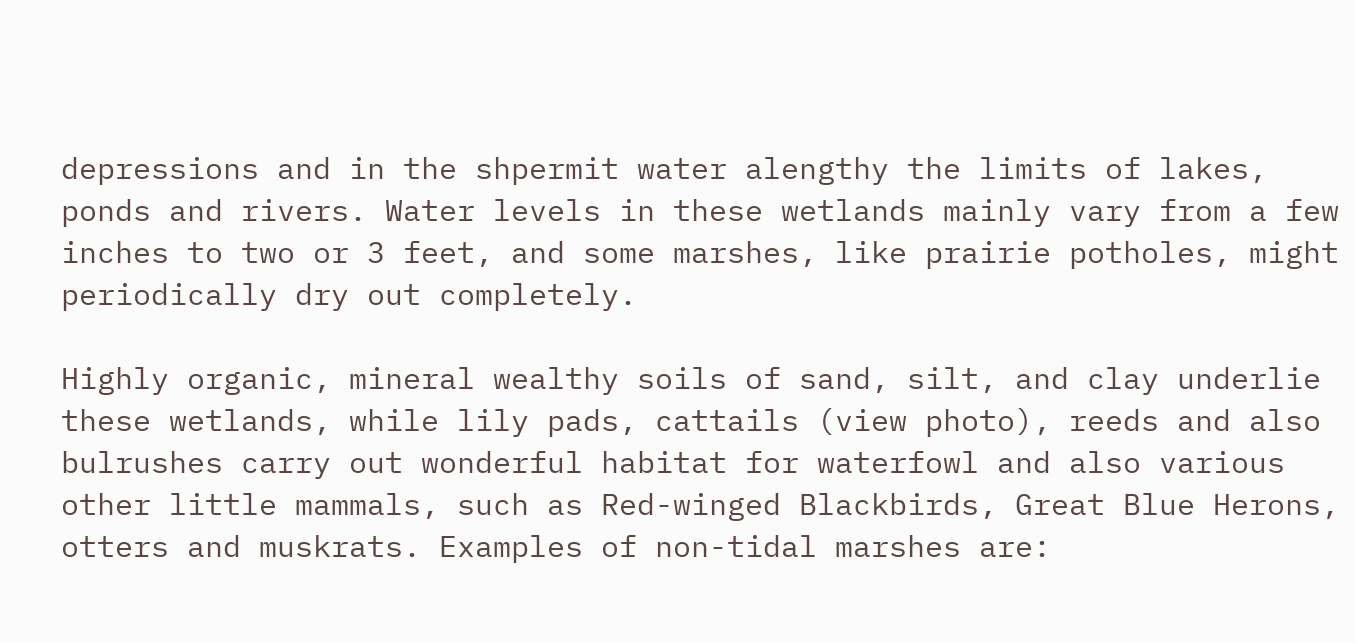depressions and in the shpermit water alengthy the limits of lakes, ponds and rivers. Water levels in these wetlands mainly vary from a few inches to two or 3 feet, and some marshes, like prairie potholes, might periodically dry out completely.

Highly organic, mineral wealthy soils of sand, silt, and clay underlie these wetlands, while lily pads, cattails (view photo), reeds and also bulrushes carry out wonderful habitat for waterfowl and also various other little mammals, such as Red-winged Blackbirds, Great Blue Herons, otters and muskrats. Examples of non-tidal marshes are: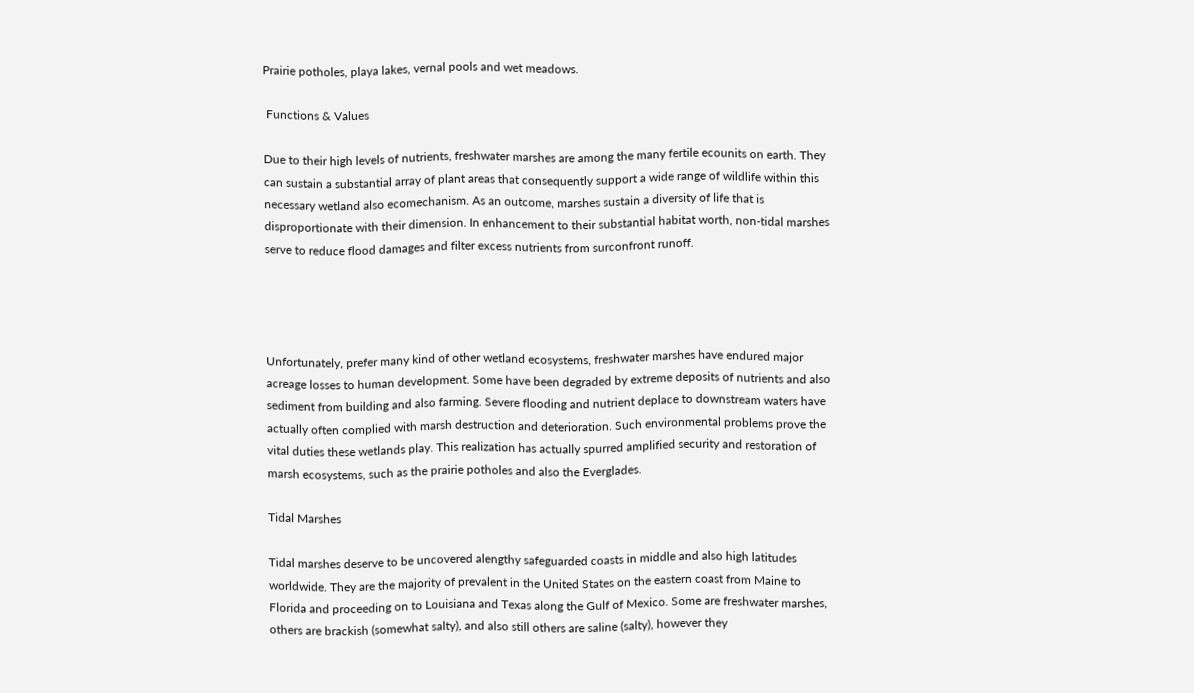Prairie potholes, playa lakes, vernal pools and wet meadows.

 Functions & Values

Due to their high levels of nutrients, freshwater marshes are among the many fertile ecounits on earth. They can sustain a substantial array of plant areas that consequently support a wide range of wildlife within this necessary wetland also ecomechanism. As an outcome, marshes sustain a diversity of life that is disproportionate with their dimension. In enhancement to their substantial habitat worth, non-tidal marshes serve to reduce flood damages and filter excess nutrients from surconfront runoff.




Unfortunately, prefer many kind of other wetland ecosystems, freshwater marshes have endured major acreage losses to human development. Some have been degraded by extreme deposits of nutrients and also sediment from building and also farming. Severe flooding and nutrient deplace to downstream waters have actually often complied with marsh destruction and deterioration. Such environmental problems prove the vital duties these wetlands play. This realization has actually spurred amplified security and restoration of marsh ecosystems, such as the prairie potholes and also the Everglades.

Tidal Marshes

Tidal marshes deserve to be uncovered alengthy safeguarded coasts in middle and also high latitudes worldwide. They are the majority of prevalent in the United States on the eastern coast from Maine to Florida and proceeding on to Louisiana and Texas along the Gulf of Mexico. Some are freshwater marshes, others are brackish (somewhat salty), and also still others are saline (salty), however they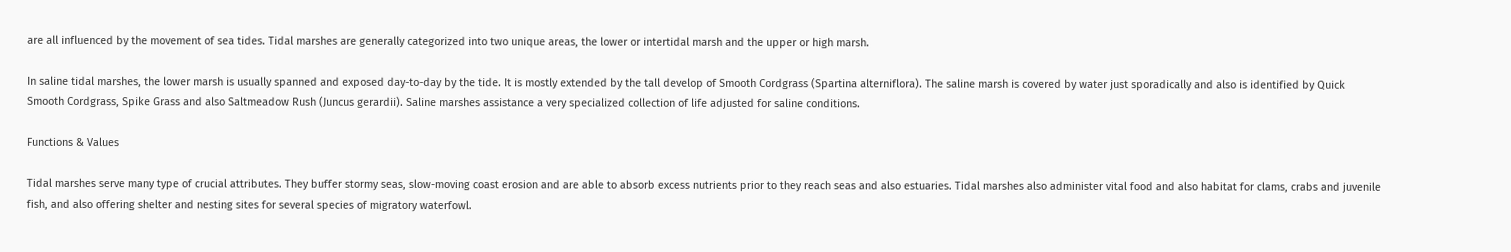are all influenced by the movement of sea tides. Tidal marshes are generally categorized into two unique areas, the lower or intertidal marsh and the upper or high marsh.

In saline tidal marshes, the lower marsh is usually spanned and exposed day-to-day by the tide. It is mostly extended by the tall develop of Smooth Cordgrass (Spartina alterniflora). The saline marsh is covered by water just sporadically and also is identified by Quick Smooth Cordgrass, Spike Grass and also Saltmeadow Rush (Juncus gerardii). Saline marshes assistance a very specialized collection of life adjusted for saline conditions.

Functions & Values

Tidal marshes serve many type of crucial attributes. They buffer stormy seas, slow-moving coast erosion and are able to absorb excess nutrients prior to they reach seas and also estuaries. Tidal marshes also administer vital food and also habitat for clams, crabs and juvenile fish, and also offering shelter and nesting sites for several species of migratory waterfowl.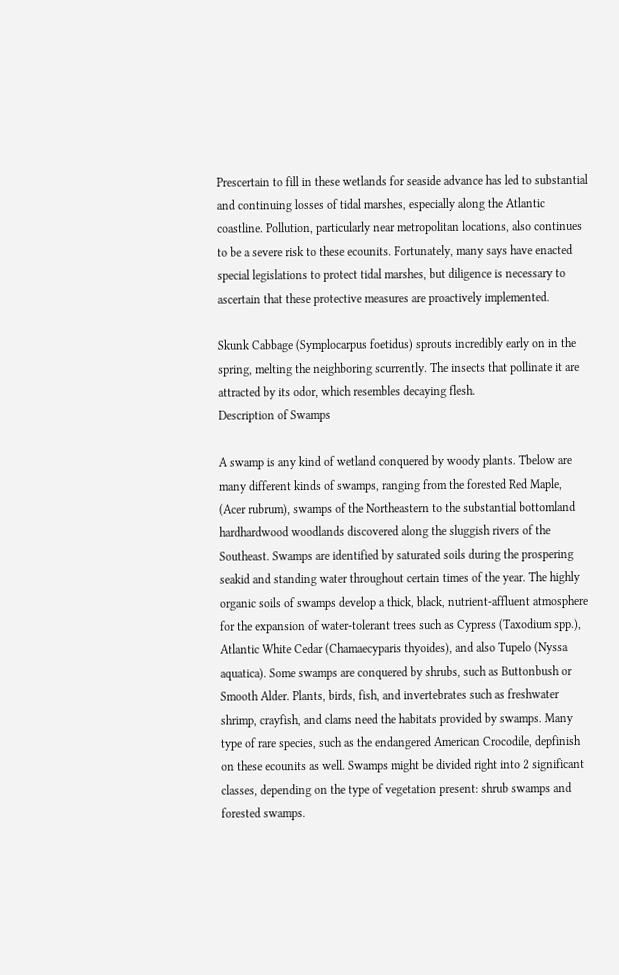Prescertain to fill in these wetlands for seaside advance has led to substantial and continuing losses of tidal marshes, especially along the Atlantic coastline. Pollution, particularly near metropolitan locations, also continues to be a severe risk to these ecounits. Fortunately, many says have enacted special legislations to protect tidal marshes, but diligence is necessary to ascertain that these protective measures are proactively implemented.

Skunk Cabbage (Symplocarpus foetidus) sprouts incredibly early on in the spring, melting the neighboring scurrently. The insects that pollinate it are attracted by its odor, which resembles decaying flesh.
Description of Swamps

A swamp is any kind of wetland conquered by woody plants. Tbelow are many different kinds of swamps, ranging from the forested Red Maple, (Acer rubrum), swamps of the Northeastern to the substantial bottomland hardhardwood woodlands discovered along the sluggish rivers of the Southeast. Swamps are identified by saturated soils during the prospering seakid and standing water throughout certain times of the year. The highly organic soils of swamps develop a thick, black, nutrient-affluent atmosphere for the expansion of water-tolerant trees such as Cypress (Taxodium spp.), Atlantic White Cedar (Chamaecyparis thyoides), and also Tupelo (Nyssa aquatica). Some swamps are conquered by shrubs, such as Buttonbush or Smooth Alder. Plants, birds, fish, and invertebrates such as freshwater shrimp, crayfish, and clams need the habitats provided by swamps. Many type of rare species, such as the endangered American Crocodile, depfinish on these ecounits as well. Swamps might be divided right into 2 significant classes, depending on the type of vegetation present: shrub swamps and forested swamps.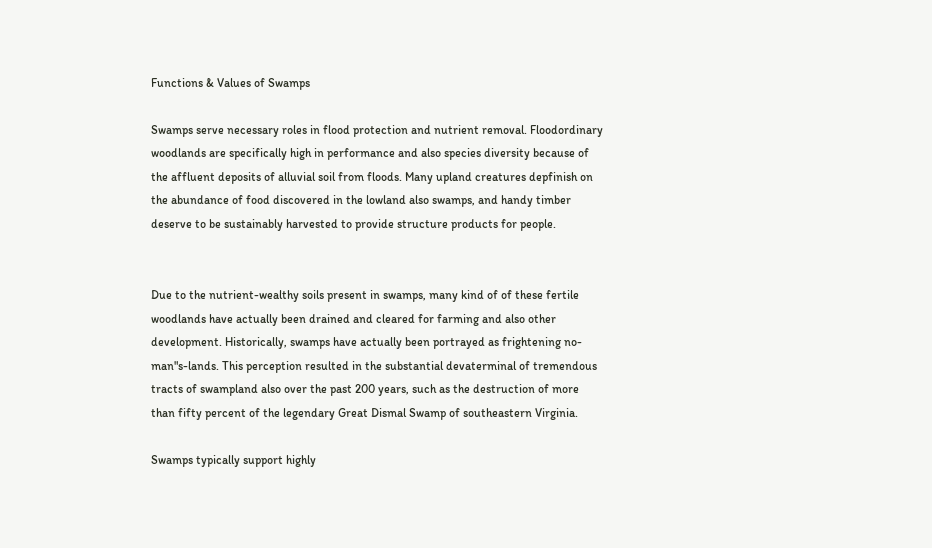Functions & Values of Swamps

Swamps serve necessary roles in flood protection and nutrient removal. Floodordinary woodlands are specifically high in performance and also species diversity because of the affluent deposits of alluvial soil from floods. Many upland creatures depfinish on the abundance of food discovered in the lowland also swamps, and handy timber deserve to be sustainably harvested to provide structure products for people.


Due to the nutrient-wealthy soils present in swamps, many kind of of these fertile woodlands have actually been drained and cleared for farming and also other development. Historically, swamps have actually been portrayed as frightening no-man"s-lands. This perception resulted in the substantial devaterminal of tremendous tracts of swampland also over the past 200 years, such as the destruction of more than fifty percent of the legendary Great Dismal Swamp of southeastern Virginia.

Swamps typically support highly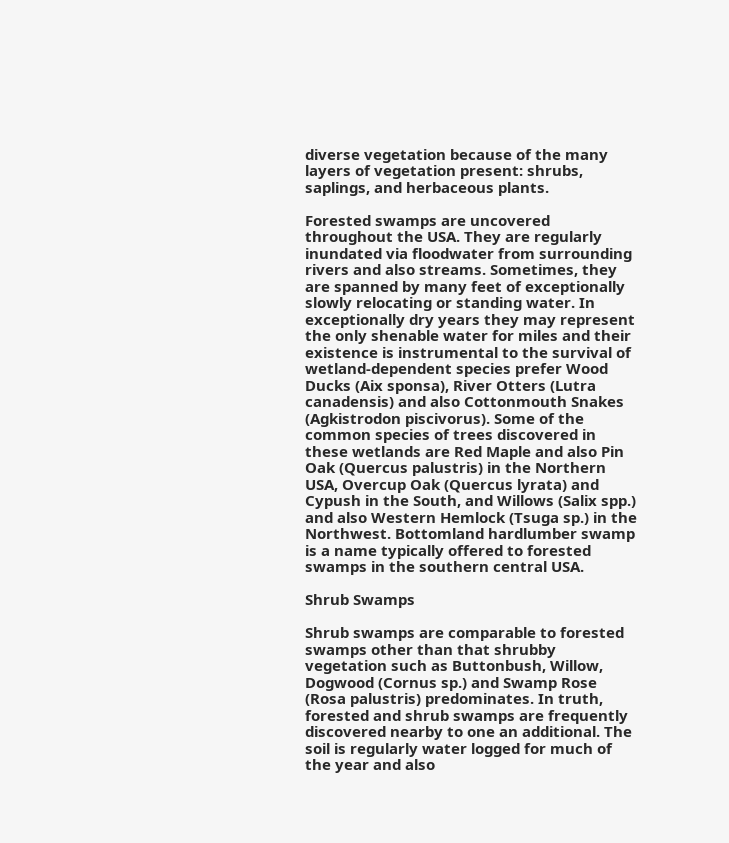diverse vegetation because of the many layers of vegetation present: shrubs, saplings, and herbaceous plants.

Forested swamps are uncovered throughout the USA. They are regularly inundated via floodwater from surrounding rivers and also streams. Sometimes, they are spanned by many feet of exceptionally slowly relocating or standing water. In exceptionally dry years they may represent the only shenable water for miles and their existence is instrumental to the survival of wetland-dependent species prefer Wood Ducks (Aix sponsa), River Otters (Lutra canadensis) and also Cottonmouth Snakes (Agkistrodon piscivorus). Some of the common species of trees discovered in these wetlands are Red Maple and also Pin Oak (Quercus palustris) in the Northern USA, Overcup Oak (Quercus lyrata) and Cypush in the South, and Willows (Salix spp.) and also Western Hemlock (Tsuga sp.) in the Northwest. Bottomland hardlumber swamp is a name typically offered to forested swamps in the southern central USA.

Shrub Swamps

Shrub swamps are comparable to forested swamps other than that shrubby vegetation such as Buttonbush, Willow, Dogwood (Cornus sp.) and Swamp Rose (Rosa palustris) predominates. In truth, forested and shrub swamps are frequently discovered nearby to one an additional. The soil is regularly water logged for much of the year and also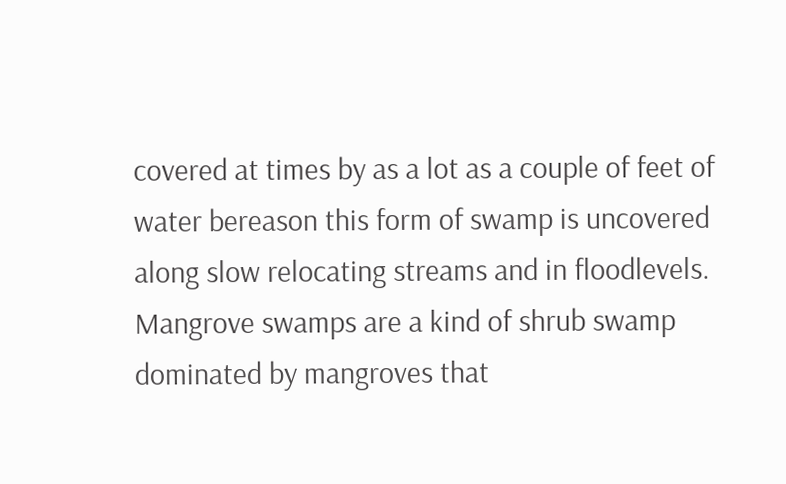covered at times by as a lot as a couple of feet of water bereason this form of swamp is uncovered along slow relocating streams and in floodlevels. Mangrove swamps are a kind of shrub swamp dominated by mangroves that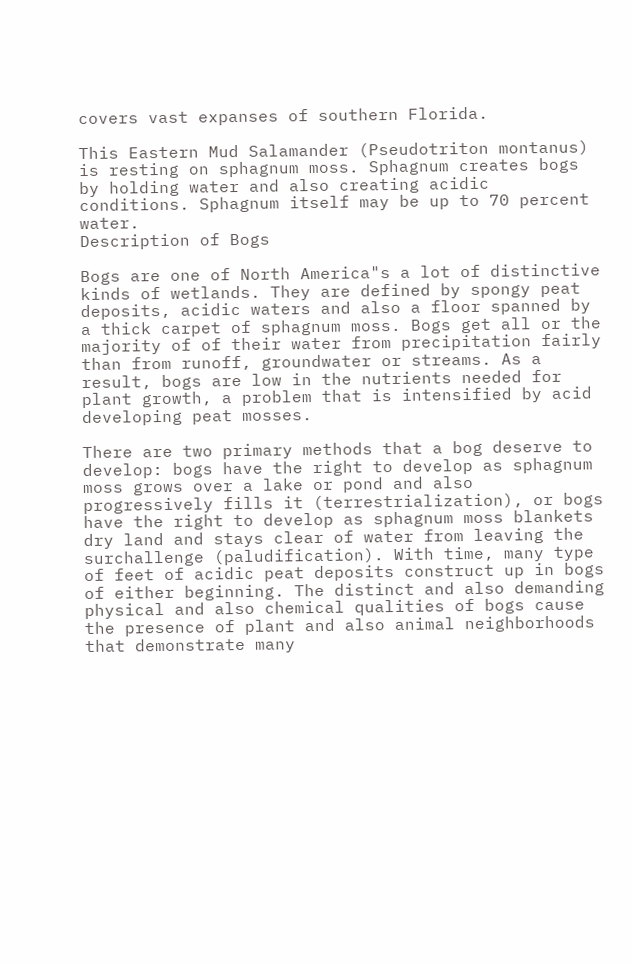covers vast expanses of southern Florida.

This Eastern Mud Salamander (Pseudotriton montanus) is resting on sphagnum moss. Sphagnum creates bogs by holding water and also creating acidic conditions. Sphagnum itself may be up to 70 percent water.
Description of Bogs

Bogs are one of North America"s a lot of distinctive kinds of wetlands. They are defined by spongy peat deposits, acidic waters and also a floor spanned by a thick carpet of sphagnum moss. Bogs get all or the majority of of their water from precipitation fairly than from runoff, groundwater or streams. As a result, bogs are low in the nutrients needed for plant growth, a problem that is intensified by acid developing peat mosses.

There are two primary methods that a bog deserve to develop: bogs have the right to develop as sphagnum moss grows over a lake or pond and also progressively fills it (terrestrialization), or bogs have the right to develop as sphagnum moss blankets dry land and stays clear of water from leaving the surchallenge (paludification). With time, many type of feet of acidic peat deposits construct up in bogs of either beginning. The distinct and also demanding physical and also chemical qualities of bogs cause the presence of plant and also animal neighborhoods that demonstrate many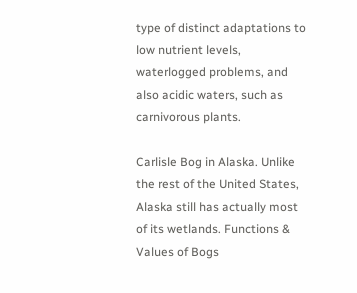type of distinct adaptations to low nutrient levels, waterlogged problems, and also acidic waters, such as carnivorous plants.

Carlisle Bog in Alaska. Unlike the rest of the United States, Alaska still has actually most of its wetlands. Functions & Values of Bogs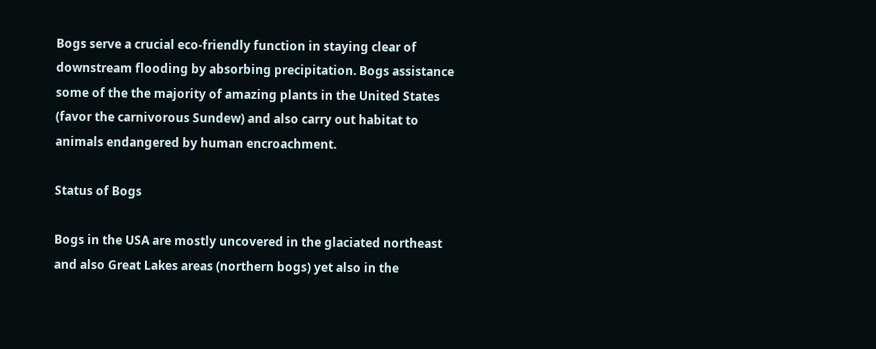Bogs serve a crucial eco-friendly function in staying clear of downstream flooding by absorbing precipitation. Bogs assistance some of the the majority of amazing plants in the United States (favor the carnivorous Sundew) and also carry out habitat to animals endangered by human encroachment.

Status of Bogs

Bogs in the USA are mostly uncovered in the glaciated northeast and also Great Lakes areas (northern bogs) yet also in the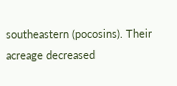southeastern (pocosins). Their acreage decreased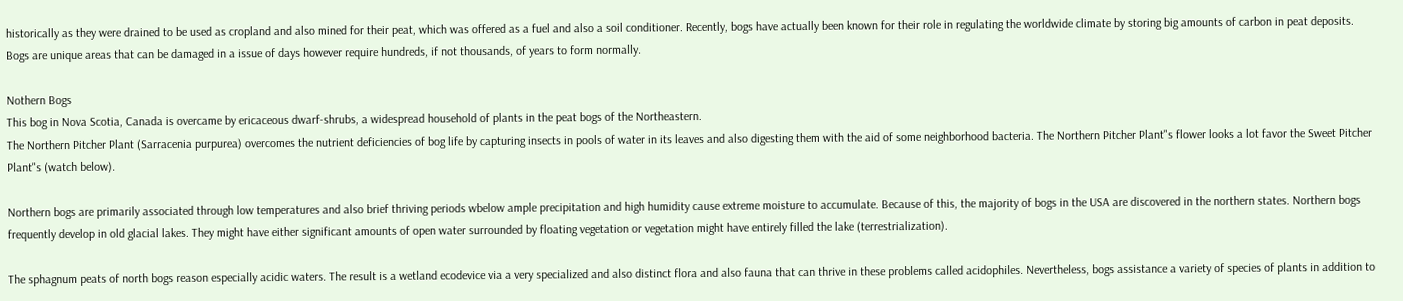historically as they were drained to be used as cropland and also mined for their peat, which was offered as a fuel and also a soil conditioner. Recently, bogs have actually been known for their role in regulating the worldwide climate by storing big amounts of carbon in peat deposits. Bogs are unique areas that can be damaged in a issue of days however require hundreds, if not thousands, of years to form normally.

Nothern Bogs
This bog in Nova Scotia, Canada is overcame by ericaceous dwarf-shrubs, a widespread household of plants in the peat bogs of the Northeastern.
The Northern Pitcher Plant (Sarracenia purpurea) overcomes the nutrient deficiencies of bog life by capturing insects in pools of water in its leaves and also digesting them with the aid of some neighborhood bacteria. The Northern Pitcher Plant"s flower looks a lot favor the Sweet Pitcher Plant"s (watch below).

Northern bogs are primarily associated through low temperatures and also brief thriving periods wbelow ample precipitation and high humidity cause extreme moisture to accumulate. Because of this, the majority of bogs in the USA are discovered in the northern states. Northern bogs frequently develop in old glacial lakes. They might have either significant amounts of open water surrounded by floating vegetation or vegetation might have entirely filled the lake (terrestrialization).

The sphagnum peats of north bogs reason especially acidic waters. The result is a wetland ecodevice via a very specialized and also distinct flora and also fauna that can thrive in these problems called acidophiles. Nevertheless, bogs assistance a variety of species of plants in addition to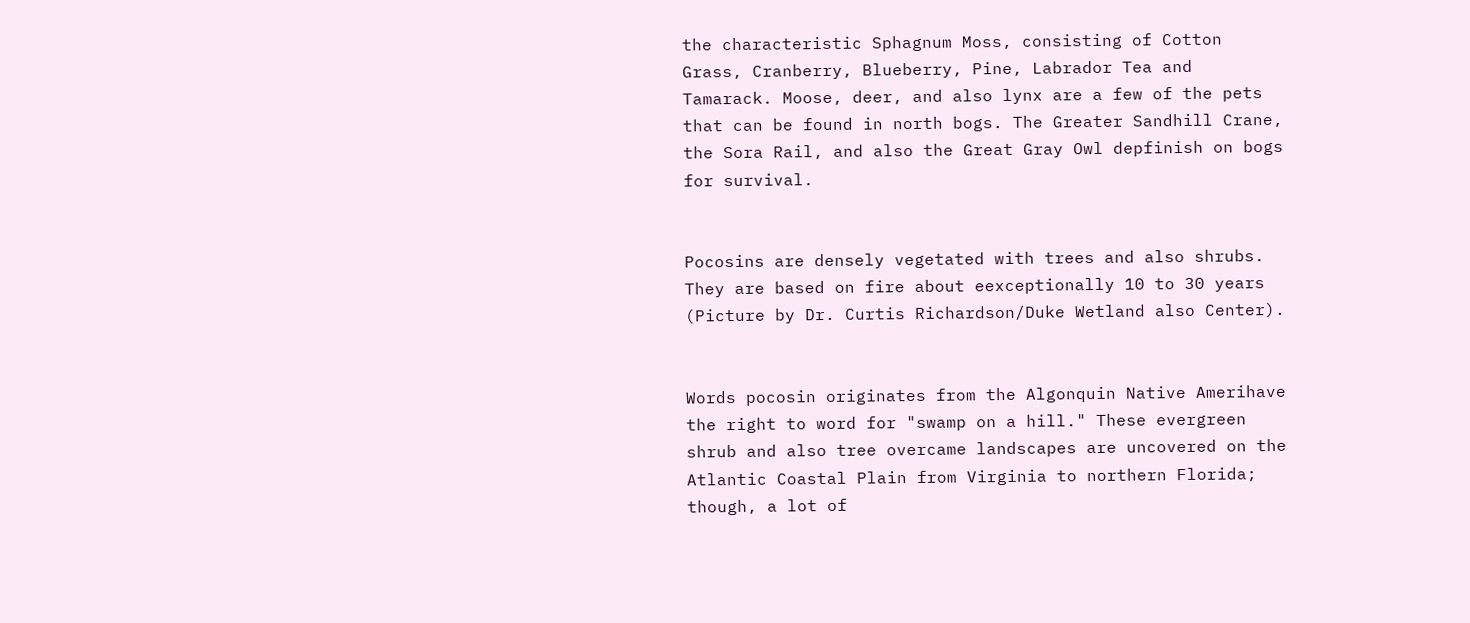the characteristic Sphagnum Moss, consisting of Cotton Grass, Cranberry, Blueberry, Pine, Labrador Tea and Tamarack. Moose, deer, and also lynx are a few of the pets that can be found in north bogs. The Greater Sandhill Crane, the Sora Rail, and also the Great Gray Owl depfinish on bogs for survival.


Pocosins are densely vegetated with trees and also shrubs. They are based on fire about eexceptionally 10 to 30 years (Picture by Dr. Curtis Richardson/Duke Wetland also Center).


Words pocosin originates from the Algonquin Native Amerihave the right to word for "swamp on a hill." These evergreen shrub and also tree overcame landscapes are uncovered on the Atlantic Coastal Plain from Virginia to northern Florida; though, a lot of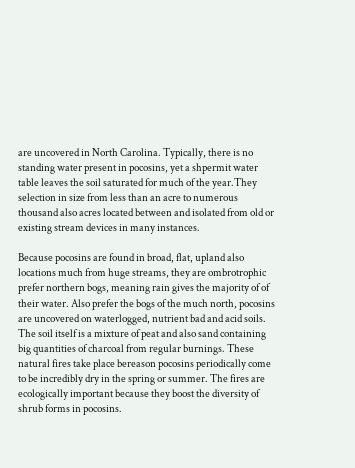are uncovered in North Carolina. Typically, there is no standing water present in pocosins, yet a shpermit water table leaves the soil saturated for much of the year.They selection in size from less than an acre to numerous thousand also acres located between and isolated from old or existing stream devices in many instances.

Because pocosins are found in broad, flat, upland also locations much from huge streams, they are ombrotrophic prefer northern bogs, meaning rain gives the majority of of their water. Also prefer the bogs of the much north, pocosins are uncovered on waterlogged, nutrient bad and acid soils. The soil itself is a mixture of peat and also sand containing big quantities of charcoal from regular burnings. These natural fires take place bereason pocosins periodically come to be incredibly dry in the spring or summer. The fires are ecologically important because they boost the diversity of shrub forms in pocosins.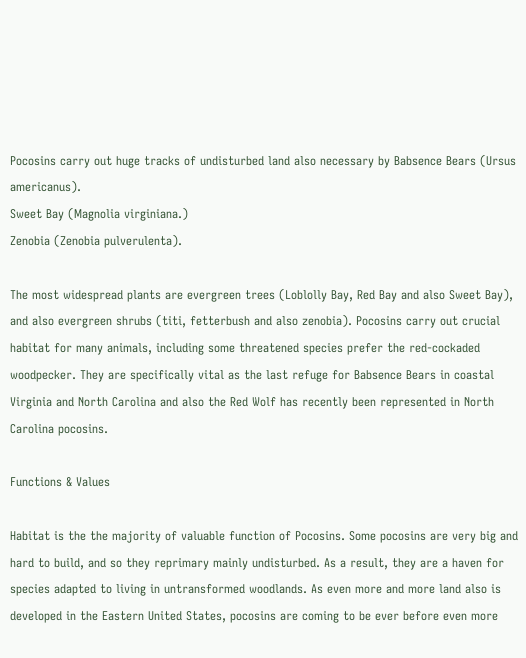Pocosins carry out huge tracks of undisturbed land also necessary by Babsence Bears (Ursus americanus).
Sweet Bay (Magnolia virginiana.)
Zenobia (Zenobia pulverulenta).

The most widespread plants are evergreen trees (Loblolly Bay, Red Bay and also Sweet Bay), and also evergreen shrubs (titi, fetterbush and also zenobia). Pocosins carry out crucial habitat for many animals, including some threatened species prefer the red-cockaded woodpecker. They are specifically vital as the last refuge for Babsence Bears in coastal Virginia and North Carolina and also the Red Wolf has recently been represented in North Carolina pocosins.

Functions & Values

Habitat is the the majority of valuable function of Pocosins. Some pocosins are very big and hard to build, and so they reprimary mainly undisturbed. As a result, they are a haven for species adapted to living in untransformed woodlands. As even more and more land also is developed in the Eastern United States, pocosins are coming to be ever before even more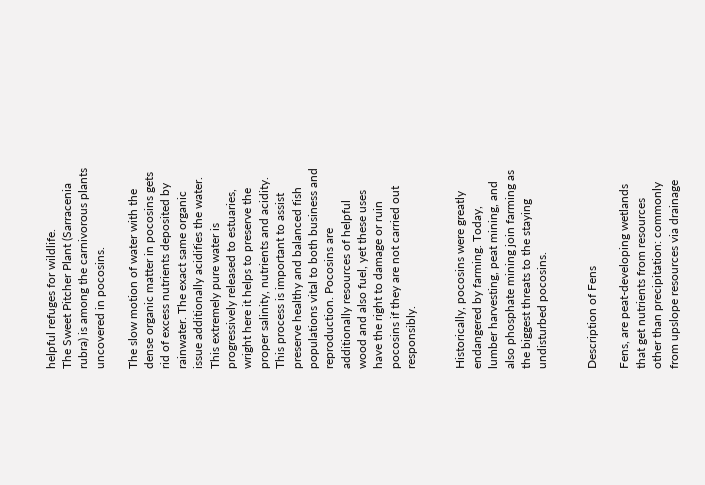helpful refuges for wildlife.
The Sweet Pitcher Plant (Sarracenia rubra) is among the carnivorous plants uncovered in pocosins.

The slow motion of water with the dense organic matter in pocosins gets rid of excess nutrients deposited by rainwater. The exact same organic issue additionally acidifies the water. This extremely pure water is progressively released to estuaries, wright here it helps to preserve the proper salinity, nutrients and acidity. This process is important to assist preserve healthy and balanced fish populations vital to both business and reproduction. Pocosins are additionally resources of helpful wood and also fuel, yet these uses have the right to damage or ruin pocosins if they are not carried out responsibly.


Historically, pocosins were greatly endangered by farming. Today, lumber harvesting, peat mining, and also phosphate mining join farming as the biggest threats to the staying undisturbed pocosins.


Description of Fens

Fens, are peat-developing wetlands that get nutrients from resources other than precipitation: commonly from upslope resources via drainage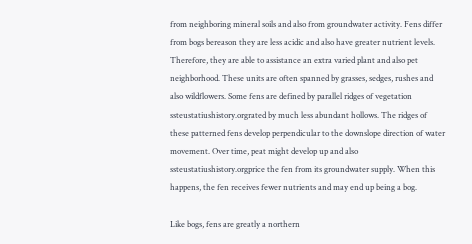from neighboring mineral soils and also from groundwater activity. Fens differ from bogs bereason they are less acidic and also have greater nutrient levels. Therefore, they are able to assistance an extra varied plant and also pet neighborhood. These units are often spanned by grasses, sedges, rushes and also wildflowers. Some fens are defined by parallel ridges of vegetation ssteustatiushistory.orgrated by much less abundant hollows. The ridges of these patterned fens develop perpendicular to the downslope direction of water movement. Over time, peat might develop up and also ssteustatiushistory.orgprice the fen from its groundwater supply. When this happens, the fen receives fewer nutrients and may end up being a bog.

Like bogs, fens are greatly a northern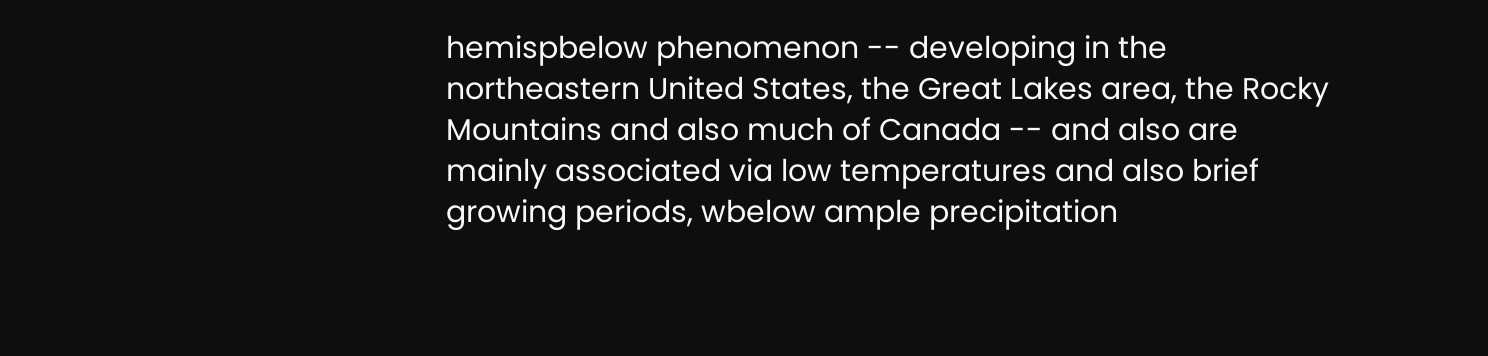hemispbelow phenomenon -- developing in the northeastern United States, the Great Lakes area, the Rocky Mountains and also much of Canada -- and also are mainly associated via low temperatures and also brief growing periods, wbelow ample precipitation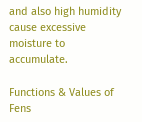and also high humidity cause excessive moisture to accumulate.

Functions & Values of Fens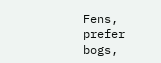Fens, prefer bogs,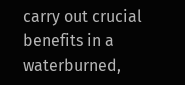carry out crucial benefits in a waterburned,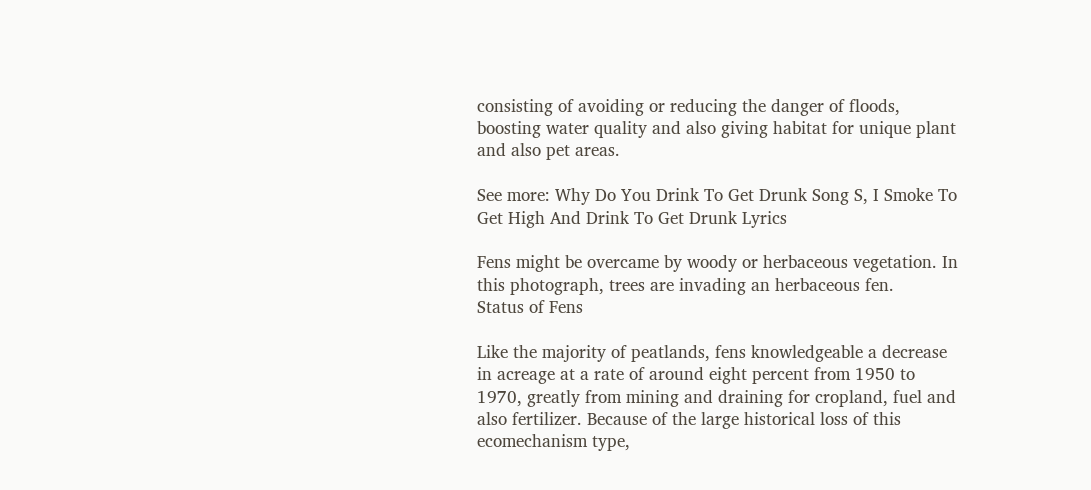consisting of avoiding or reducing the danger of floods, boosting water quality and also giving habitat for unique plant and also pet areas.

See more: Why Do You Drink To Get Drunk Song S, I Smoke To Get High And Drink To Get Drunk Lyrics

Fens might be overcame by woody or herbaceous vegetation. In this photograph, trees are invading an herbaceous fen.
Status of Fens

Like the majority of peatlands, fens knowledgeable a decrease in acreage at a rate of around eight percent from 1950 to 1970, greatly from mining and draining for cropland, fuel and also fertilizer. Because of the large historical loss of this ecomechanism type,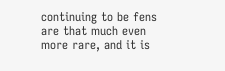continuing to be fens are that much even more rare, and it is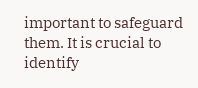important to safeguard them. It is crucial to identify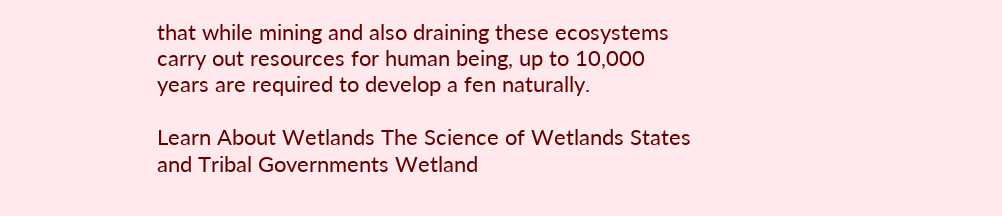that while mining and also draining these ecosystems carry out resources for human being, up to 10,000 years are required to develop a fen naturally.

Learn About Wetlands The Science of Wetlands States and Tribal Governments Wetland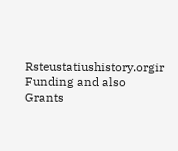Rsteustatiushistory.orgir Funding and also Grants